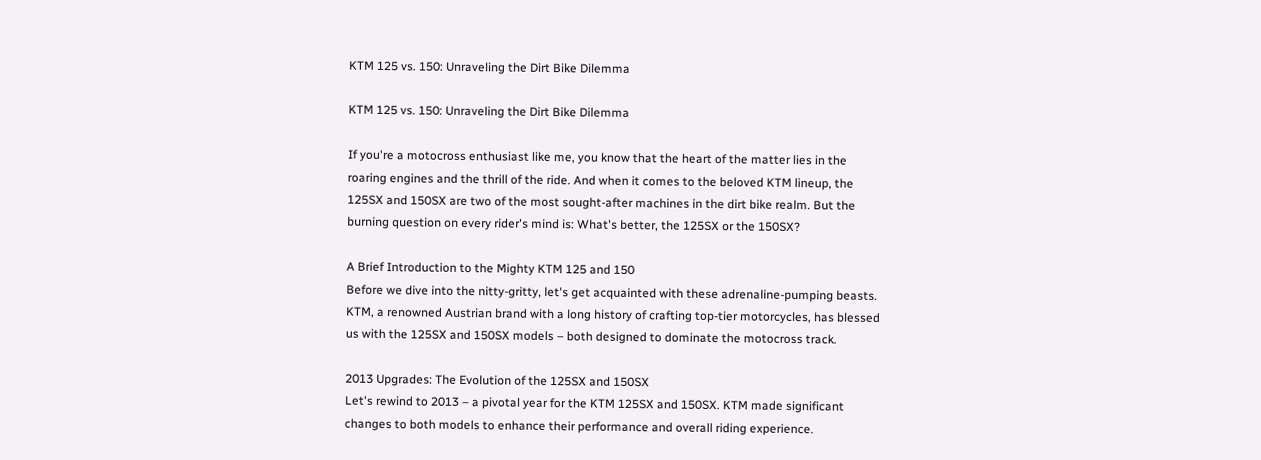KTM 125 vs. 150: Unraveling the Dirt Bike Dilemma

KTM 125 vs. 150: Unraveling the Dirt Bike Dilemma

If you're a motocross enthusiast like me, you know that the heart of the matter lies in the roaring engines and the thrill of the ride. And when it comes to the beloved KTM lineup, the 125SX and 150SX are two of the most sought-after machines in the dirt bike realm. But the burning question on every rider's mind is: What's better, the 125SX or the 150SX?

A Brief Introduction to the Mighty KTM 125 and 150
Before we dive into the nitty-gritty, let's get acquainted with these adrenaline-pumping beasts. KTM, a renowned Austrian brand with a long history of crafting top-tier motorcycles, has blessed us with the 125SX and 150SX models – both designed to dominate the motocross track.

2013 Upgrades: The Evolution of the 125SX and 150SX
Let's rewind to 2013 – a pivotal year for the KTM 125SX and 150SX. KTM made significant changes to both models to enhance their performance and overall riding experience.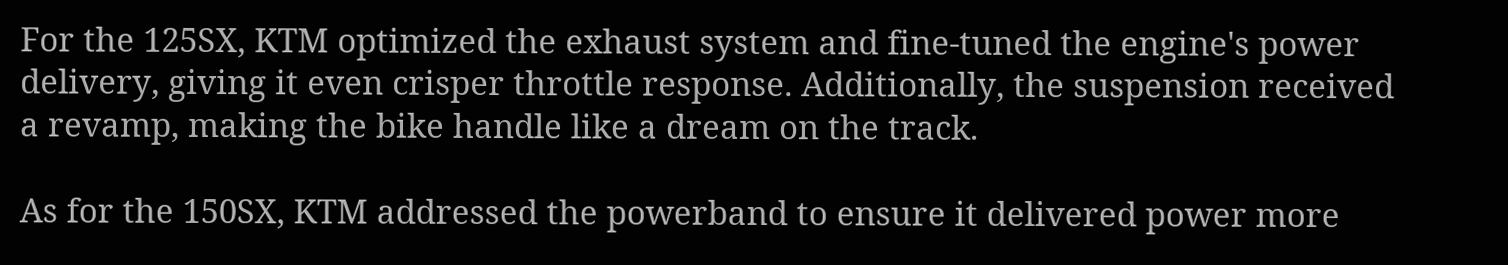For the 125SX, KTM optimized the exhaust system and fine-tuned the engine's power delivery, giving it even crisper throttle response. Additionally, the suspension received a revamp, making the bike handle like a dream on the track.

As for the 150SX, KTM addressed the powerband to ensure it delivered power more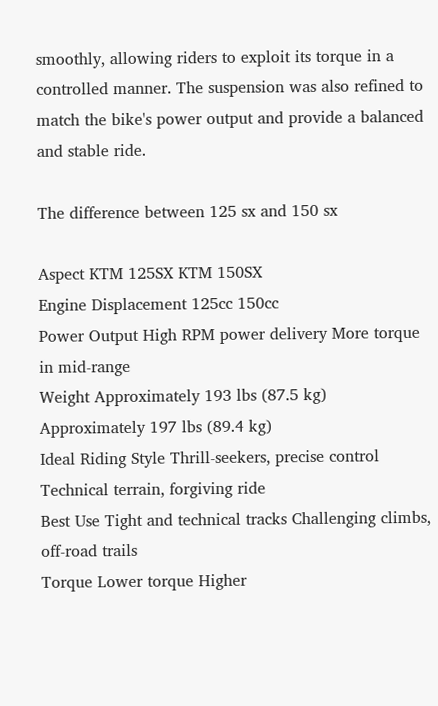smoothly, allowing riders to exploit its torque in a controlled manner. The suspension was also refined to match the bike's power output and provide a balanced and stable ride.

The difference between 125 sx and 150 sx

Aspect KTM 125SX KTM 150SX
Engine Displacement 125cc 150cc
Power Output High RPM power delivery More torque in mid-range
Weight Approximately 193 lbs (87.5 kg) Approximately 197 lbs (89.4 kg)
Ideal Riding Style Thrill-seekers, precise control Technical terrain, forgiving ride
Best Use Tight and technical tracks Challenging climbs, off-road trails
Torque Lower torque Higher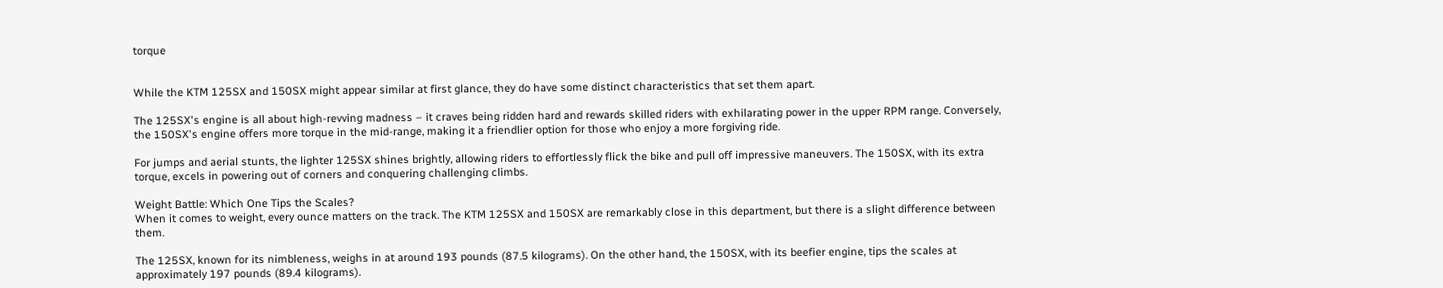torque


While the KTM 125SX and 150SX might appear similar at first glance, they do have some distinct characteristics that set them apart.

The 125SX's engine is all about high-revving madness – it craves being ridden hard and rewards skilled riders with exhilarating power in the upper RPM range. Conversely, the 150SX's engine offers more torque in the mid-range, making it a friendlier option for those who enjoy a more forgiving ride.

For jumps and aerial stunts, the lighter 125SX shines brightly, allowing riders to effortlessly flick the bike and pull off impressive maneuvers. The 150SX, with its extra torque, excels in powering out of corners and conquering challenging climbs.

Weight Battle: Which One Tips the Scales?
When it comes to weight, every ounce matters on the track. The KTM 125SX and 150SX are remarkably close in this department, but there is a slight difference between them.

The 125SX, known for its nimbleness, weighs in at around 193 pounds (87.5 kilograms). On the other hand, the 150SX, with its beefier engine, tips the scales at approximately 197 pounds (89.4 kilograms).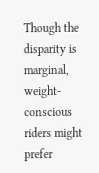Though the disparity is marginal, weight-conscious riders might prefer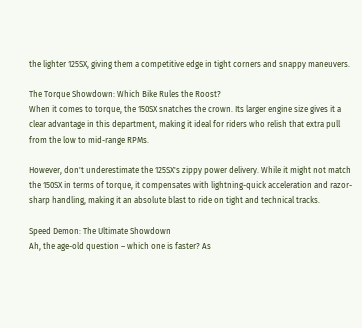the lighter 125SX, giving them a competitive edge in tight corners and snappy maneuvers.

The Torque Showdown: Which Bike Rules the Roost?
When it comes to torque, the 150SX snatches the crown. Its larger engine size gives it a clear advantage in this department, making it ideal for riders who relish that extra pull from the low to mid-range RPMs.

However, don't underestimate the 125SX's zippy power delivery. While it might not match the 150SX in terms of torque, it compensates with lightning-quick acceleration and razor-sharp handling, making it an absolute blast to ride on tight and technical tracks.

Speed Demon: The Ultimate Showdown
Ah, the age-old question – which one is faster? As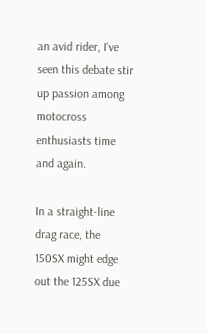an avid rider, I've seen this debate stir up passion among motocross enthusiasts time and again.

In a straight-line drag race, the 150SX might edge out the 125SX due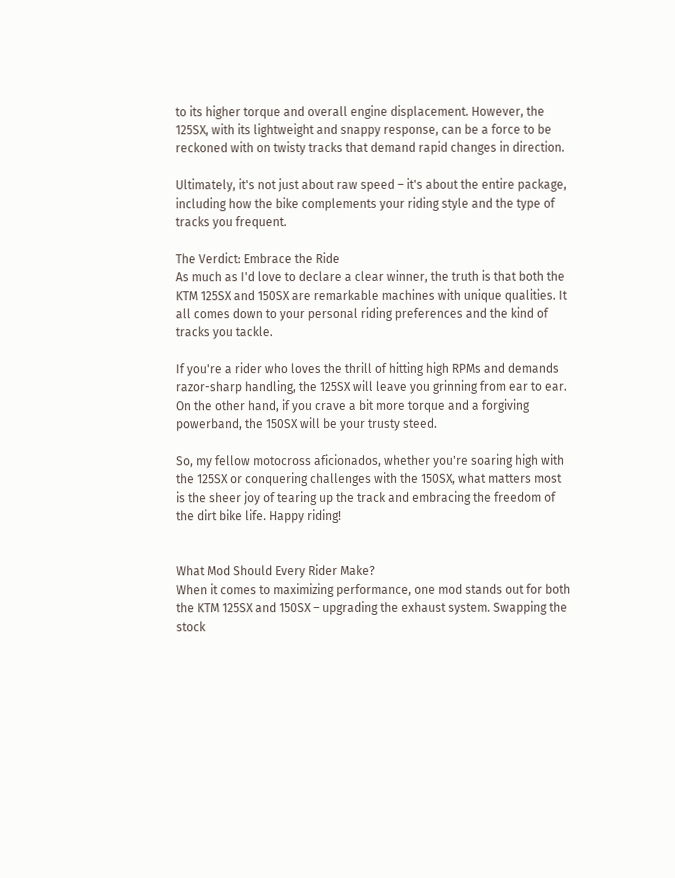to its higher torque and overall engine displacement. However, the 125SX, with its lightweight and snappy response, can be a force to be reckoned with on twisty tracks that demand rapid changes in direction.

Ultimately, it's not just about raw speed – it's about the entire package, including how the bike complements your riding style and the type of tracks you frequent.

The Verdict: Embrace the Ride
As much as I'd love to declare a clear winner, the truth is that both the KTM 125SX and 150SX are remarkable machines with unique qualities. It all comes down to your personal riding preferences and the kind of tracks you tackle.

If you're a rider who loves the thrill of hitting high RPMs and demands razor-sharp handling, the 125SX will leave you grinning from ear to ear. On the other hand, if you crave a bit more torque and a forgiving powerband, the 150SX will be your trusty steed.

So, my fellow motocross aficionados, whether you're soaring high with the 125SX or conquering challenges with the 150SX, what matters most is the sheer joy of tearing up the track and embracing the freedom of the dirt bike life. Happy riding!


What Mod Should Every Rider Make?
When it comes to maximizing performance, one mod stands out for both the KTM 125SX and 150SX – upgrading the exhaust system. Swapping the stock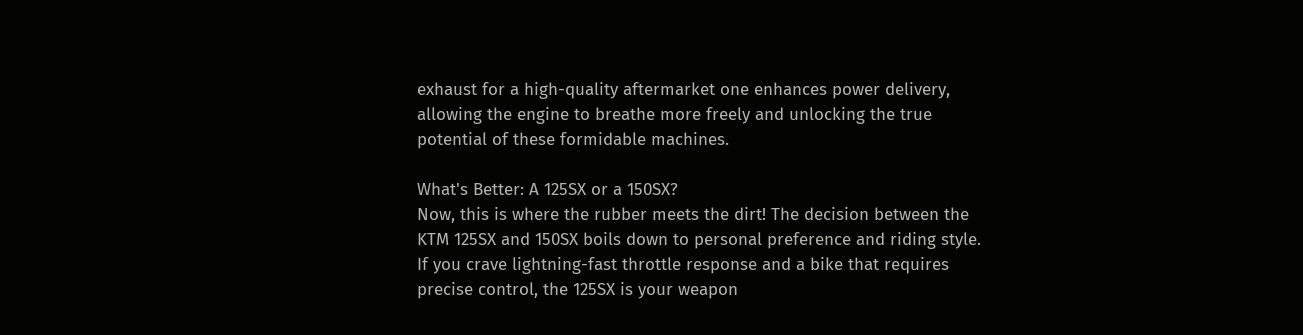exhaust for a high-quality aftermarket one enhances power delivery, allowing the engine to breathe more freely and unlocking the true potential of these formidable machines.

What's Better: A 125SX or a 150SX?
Now, this is where the rubber meets the dirt! The decision between the KTM 125SX and 150SX boils down to personal preference and riding style. If you crave lightning-fast throttle response and a bike that requires precise control, the 125SX is your weapon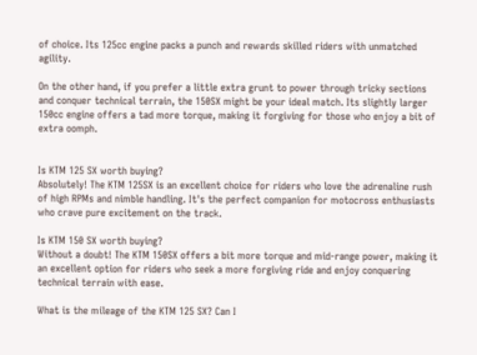of choice. Its 125cc engine packs a punch and rewards skilled riders with unmatched agility.

On the other hand, if you prefer a little extra grunt to power through tricky sections and conquer technical terrain, the 150SX might be your ideal match. Its slightly larger 150cc engine offers a tad more torque, making it forgiving for those who enjoy a bit of extra oomph.


Is KTM 125 SX worth buying?
Absolutely! The KTM 125SX is an excellent choice for riders who love the adrenaline rush of high RPMs and nimble handling. It's the perfect companion for motocross enthusiasts who crave pure excitement on the track.

Is KTM 150 SX worth buying?
Without a doubt! The KTM 150SX offers a bit more torque and mid-range power, making it an excellent option for riders who seek a more forgiving ride and enjoy conquering technical terrain with ease.

What is the mileage of the KTM 125 SX? Can I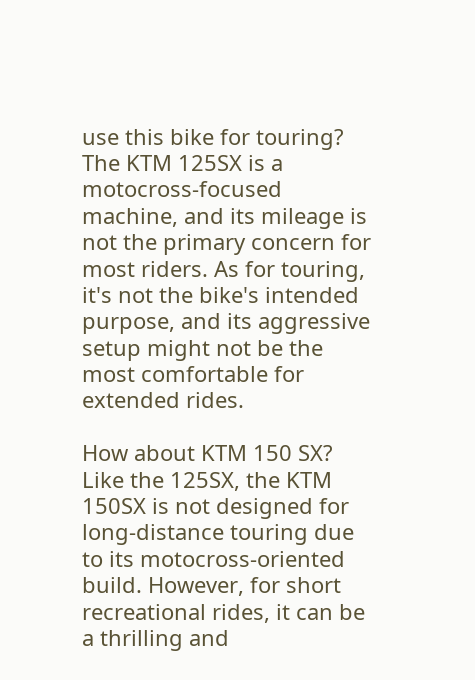use this bike for touring?
The KTM 125SX is a motocross-focused machine, and its mileage is not the primary concern for most riders. As for touring, it's not the bike's intended purpose, and its aggressive setup might not be the most comfortable for extended rides.

How about KTM 150 SX?
Like the 125SX, the KTM 150SX is not designed for long-distance touring due to its motocross-oriented build. However, for short recreational rides, it can be a thrilling and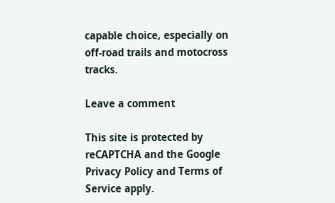capable choice, especially on off-road trails and motocross tracks.

Leave a comment

This site is protected by reCAPTCHA and the Google Privacy Policy and Terms of Service apply.